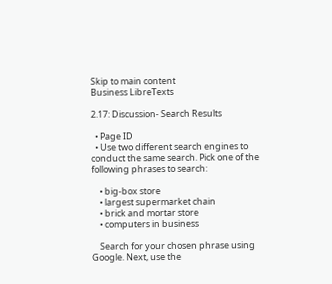Skip to main content
Business LibreTexts

2.17: Discussion- Search Results

  • Page ID
  • Use two different search engines to conduct the same search. Pick one of the following phrases to search:

    • big-box store
    • largest supermarket chain
    • brick and mortar store
    • computers in business

    Search for your chosen phrase using Google. Next, use the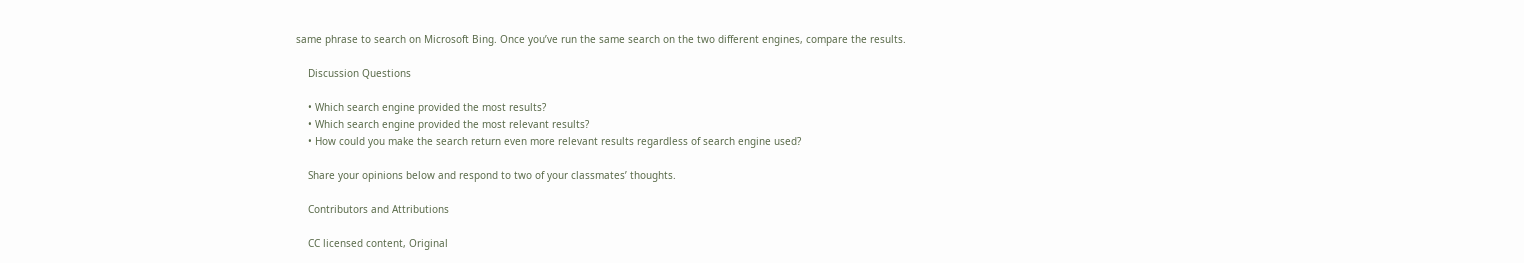same phrase to search on Microsoft Bing. Once you’ve run the same search on the two different engines, compare the results.

    Discussion Questions

    • Which search engine provided the most results?
    • Which search engine provided the most relevant results?
    • How could you make the search return even more relevant results regardless of search engine used?

    Share your opinions below and respond to two of your classmates’ thoughts.

    Contributors and Attributions

    CC licensed content, Original